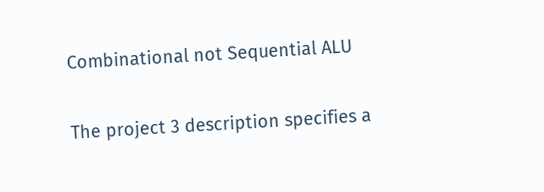Combinational not Sequential ALU

The project 3 description specifies a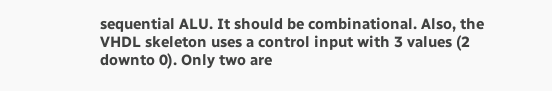sequential ALU. It should be combinational. Also, the VHDL skeleton uses a control input with 3 values (2 downto 0). Only two are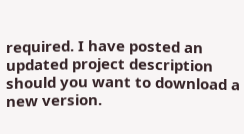required. I have posted an updated project description should you want to download a new version.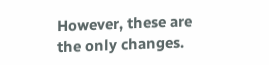However, these are the only changes.